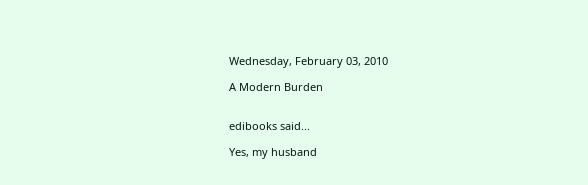Wednesday, February 03, 2010

A Modern Burden


edibooks said...

Yes, my husband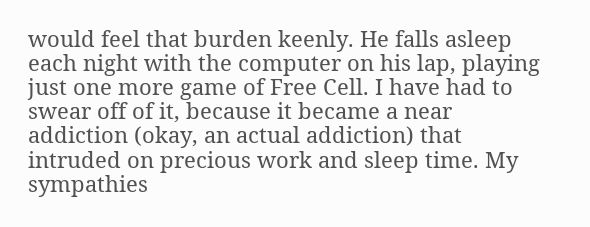would feel that burden keenly. He falls asleep each night with the computer on his lap, playing just one more game of Free Cell. I have had to swear off of it, because it became a near addiction (okay, an actual addiction) that intruded on precious work and sleep time. My sympathies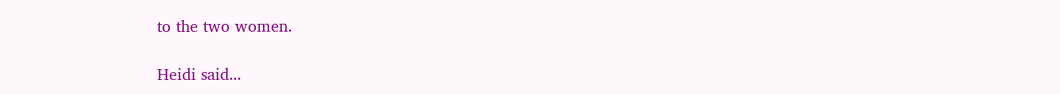to the two women.

Heidi said...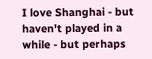I love Shanghai - but haven't played in a while - but perhaps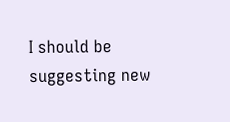I should be suggesting new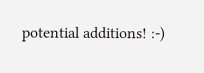potential additions! :-)